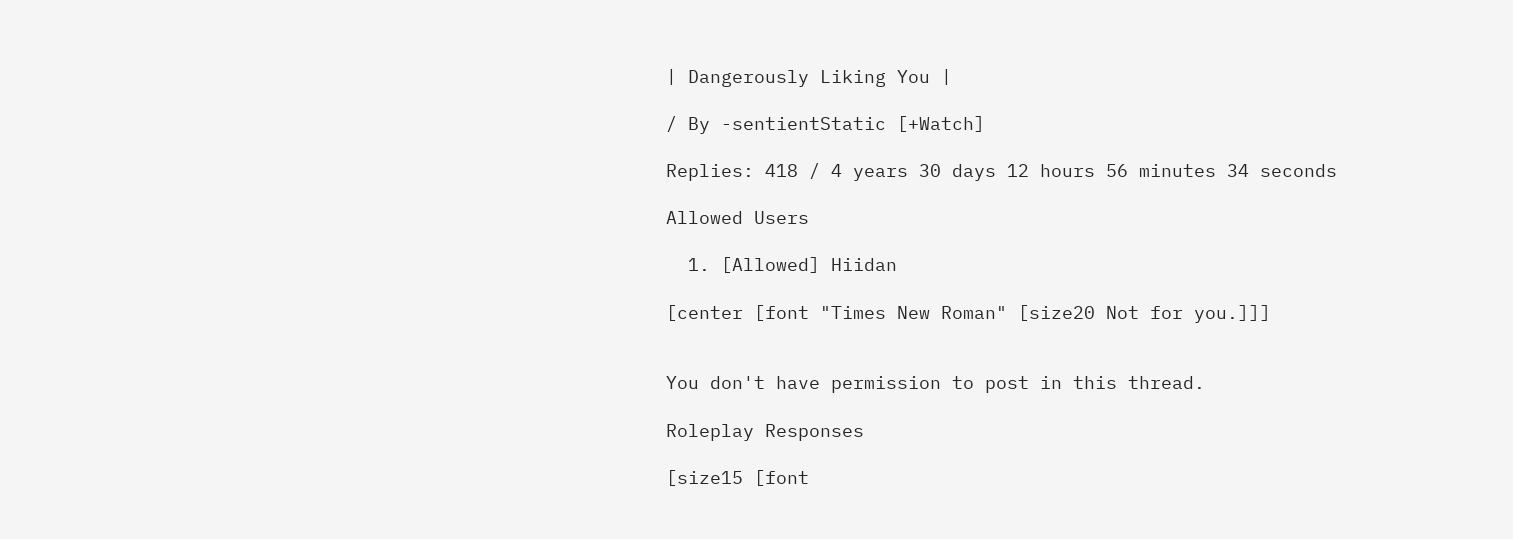| Dangerously Liking You |

/ By -sentientStatic [+Watch]

Replies: 418 / 4 years 30 days 12 hours 56 minutes 34 seconds

Allowed Users

  1. [Allowed] Hiidan

[center [font "Times New Roman" [size20 Not for you.]]]


You don't have permission to post in this thread.

Roleplay Responses

[size15 [font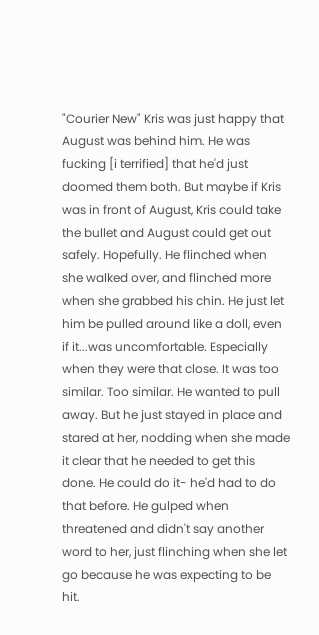"Courier New" Kris was just happy that August was behind him. He was fucking [i terrified] that he'd just doomed them both. But maybe if Kris was in front of August, Kris could take the bullet and August could get out safely. Hopefully. He flinched when she walked over, and flinched more when she grabbed his chin. He just let him be pulled around like a doll, even if it...was uncomfortable. Especially when they were that close. It was too similar. Too similar. He wanted to pull away. But he just stayed in place and stared at her, nodding when she made it clear that he needed to get this done. He could do it- he'd had to do that before. He gulped when threatened and didn't say another word to her, just flinching when she let go because he was expecting to be hit.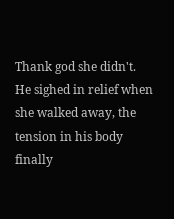Thank god she didn't. He sighed in relief when she walked away, the tension in his body finally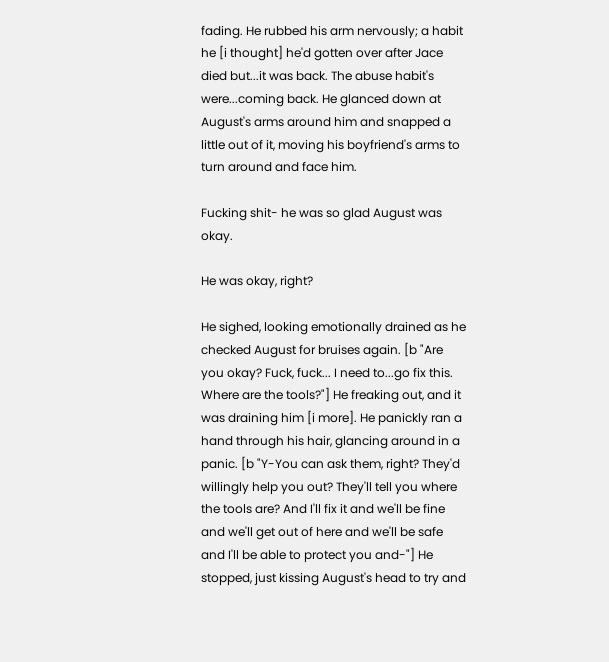fading. He rubbed his arm nervously; a habit he [i thought] he'd gotten over after Jace died but...it was back. The abuse habit's were...coming back. He glanced down at August's arms around him and snapped a little out of it, moving his boyfriend's arms to turn around and face him.

Fucking shit- he was so glad August was okay.

He was okay, right?

He sighed, looking emotionally drained as he checked August for bruises again. [b "Are you okay? Fuck, fuck... I need to...go fix this. Where are the tools?"] He freaking out, and it was draining him [i more]. He panickly ran a hand through his hair, glancing around in a panic. [b "Y-You can ask them, right? They'd willingly help you out? They'll tell you where the tools are? And I'll fix it and we'll be fine and we'll get out of here and we'll be safe and I'll be able to protect you and-"] He stopped, just kissing August's head to try and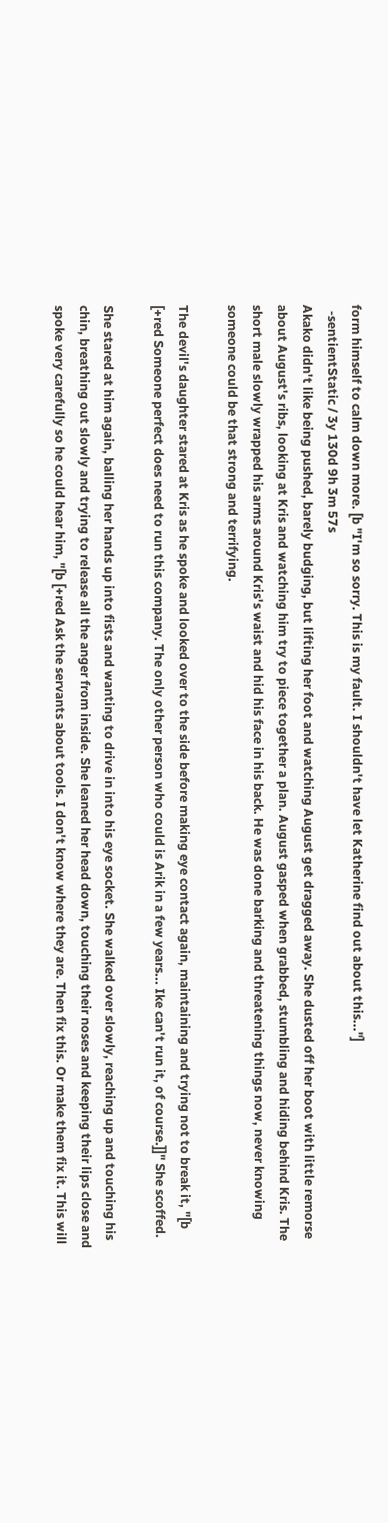form himself to calm down more. [b "I'm so sorry. This is my fault. I shouldn't have let Katherine find out about this..."]
  -sentientStatic / 3y 130d 9h 3m 57s
Akako didn't like being pushed, barely budging, but lifting her foot and watching August get dragged away. She dusted off her boot with little remorse about August's ribs, looking at Kris and watching him try to piece together a plan. August gasped when grabbed, stumbling and hiding behind Kris. The short male slowly wrapped his arms around Kris's waist and hid his face in his back. He was done barking and threatening things now, never knowing someone could be that strong and terrifying.

The devil's daughter stared at Kris as he spoke and looked over to the side before making eye contact again, maintaining and trying not to break it, "[b [+red Someone perfect does need to run this company. The only other person who could is Arik in a few years... Ike can't run it, of course.]]" She scoffed.

She stared at him again, balling her hands up into fists and wanting to drive in into his eye socket. She walked over slowly, reaching up and touching his chin, breathing out slowly and trying to release all the anger from inside. She leaned her head down, touching their noses and keeping their lips close and spoke very carefully so he could hear him, "[b [+red Ask the servants about tools. I don't know where they are. Then fix this. Or make them fix it. This will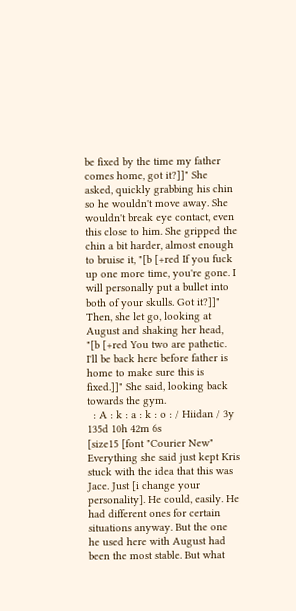be fixed by the time my father comes home, got it?]]" She asked, quickly grabbing his chin so he wouldn't move away. She wouldn't break eye contact, even this close to him. She gripped the chin a bit harder, almost enough to bruise it, "[b [+red If you fuck up one more time, you're gone. I will personally put a bullet into both of your skulls. Got it?]]" Then, she let go, looking at August and shaking her head, "[b [+red You two are pathetic. I'll be back here before father is home to make sure this is fixed.]]" She said, looking back towards the gym.
  : A : k : a : k : o : / Hiidan / 3y 135d 10h 42m 6s
[size15 [font "Courier New" Everything she said just kept Kris stuck with the idea that this was Jace. Just [i change your personality]. He could, easily. He had different ones for certain situations anyway. But the one he used here with August had been the most stable. But what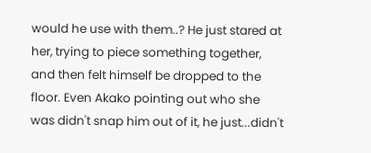would he use with them..? He just stared at her, trying to piece something together, and then felt himself be dropped to the floor. Even Akako pointing out who she was didn't snap him out of it, he just...didn't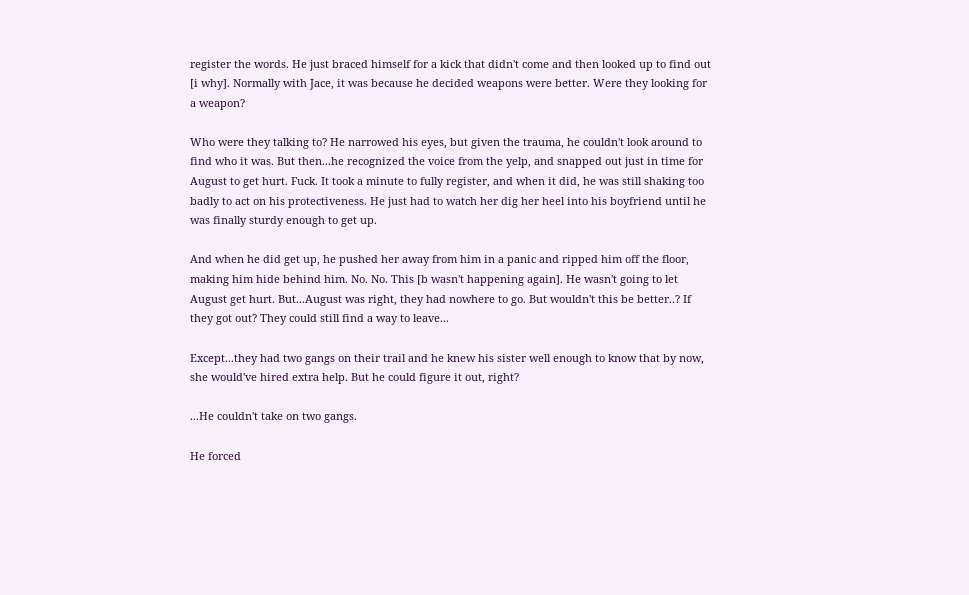register the words. He just braced himself for a kick that didn't come and then looked up to find out [i why]. Normally with Jace, it was because he decided weapons were better. Were they looking for a weapon?

Who were they talking to? He narrowed his eyes, but given the trauma, he couldn't look around to find who it was. But then...he recognized the voice from the yelp, and snapped out just in time for August to get hurt. Fuck. It took a minute to fully register, and when it did, he was still shaking too badly to act on his protectiveness. He just had to watch her dig her heel into his boyfriend until he was finally sturdy enough to get up.

And when he did get up, he pushed her away from him in a panic and ripped him off the floor, making him hide behind him. No. No. This [b wasn't happening again]. He wasn't going to let August get hurt. But...August was right, they had nowhere to go. But wouldn't this be better..? If they got out? They could still find a way to leave...

Except...they had two gangs on their trail and he knew his sister well enough to know that by now, she would've hired extra help. But he could figure it out, right?

...He couldn't take on two gangs.

He forced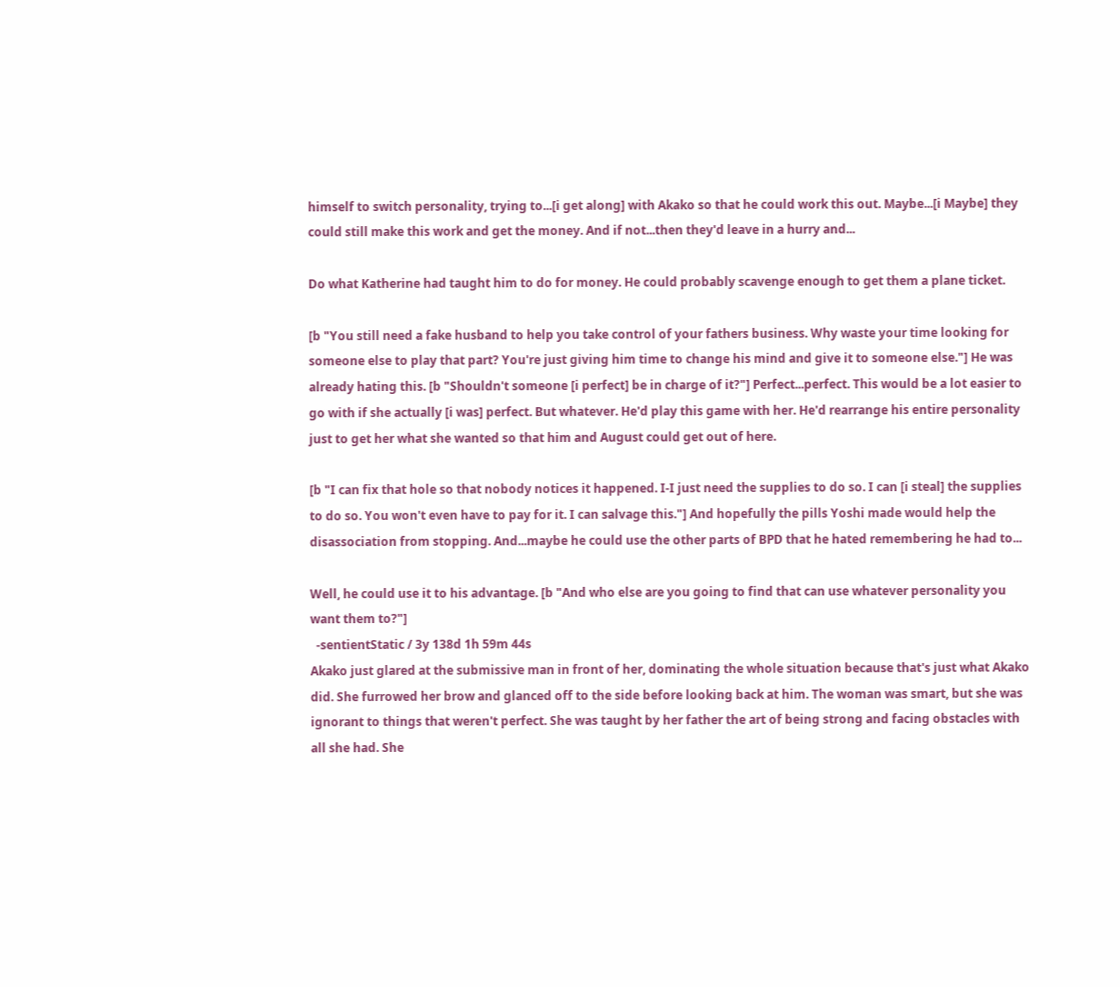himself to switch personality, trying to...[i get along] with Akako so that he could work this out. Maybe...[i Maybe] they could still make this work and get the money. And if not...then they'd leave in a hurry and...

Do what Katherine had taught him to do for money. He could probably scavenge enough to get them a plane ticket.

[b "You still need a fake husband to help you take control of your fathers business. Why waste your time looking for someone else to play that part? You're just giving him time to change his mind and give it to someone else."] He was already hating this. [b "Shouldn't someone [i perfect] be in charge of it?"] Perfect...perfect. This would be a lot easier to go with if she actually [i was] perfect. But whatever. He'd play this game with her. He'd rearrange his entire personality just to get her what she wanted so that him and August could get out of here.

[b "I can fix that hole so that nobody notices it happened. I-I just need the supplies to do so. I can [i steal] the supplies to do so. You won't even have to pay for it. I can salvage this."] And hopefully the pills Yoshi made would help the disassociation from stopping. And...maybe he could use the other parts of BPD that he hated remembering he had to...

Well, he could use it to his advantage. [b "And who else are you going to find that can use whatever personality you want them to?"]
  -sentientStatic / 3y 138d 1h 59m 44s
Akako just glared at the submissive man in front of her, dominating the whole situation because that's just what Akako did. She furrowed her brow and glanced off to the side before looking back at him. The woman was smart, but she was ignorant to things that weren't perfect. She was taught by her father the art of being strong and facing obstacles with all she had. She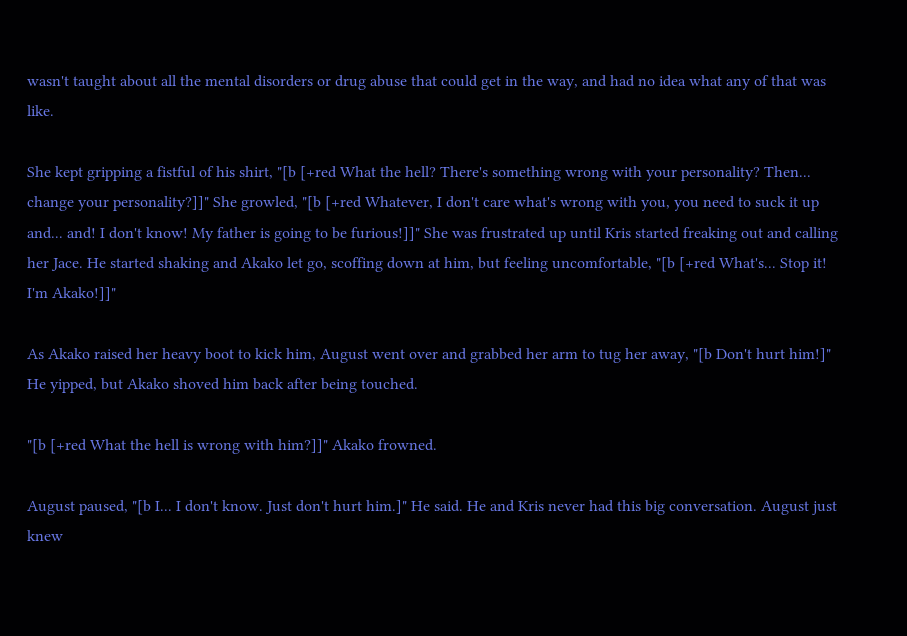wasn't taught about all the mental disorders or drug abuse that could get in the way, and had no idea what any of that was like.

She kept gripping a fistful of his shirt, "[b [+red What the hell? There's something wrong with your personality? Then... change your personality?]]" She growled, "[b [+red Whatever, I don't care what's wrong with you, you need to suck it up and... and! I don't know! My father is going to be furious!]]" She was frustrated up until Kris started freaking out and calling her Jace. He started shaking and Akako let go, scoffing down at him, but feeling uncomfortable, "[b [+red What's... Stop it! I'm Akako!]]"

As Akako raised her heavy boot to kick him, August went over and grabbed her arm to tug her away, "[b Don't hurt him!]" He yipped, but Akako shoved him back after being touched.

"[b [+red What the hell is wrong with him?]]" Akako frowned.

August paused, "[b I... I don't know. Just don't hurt him.]" He said. He and Kris never had this big conversation. August just knew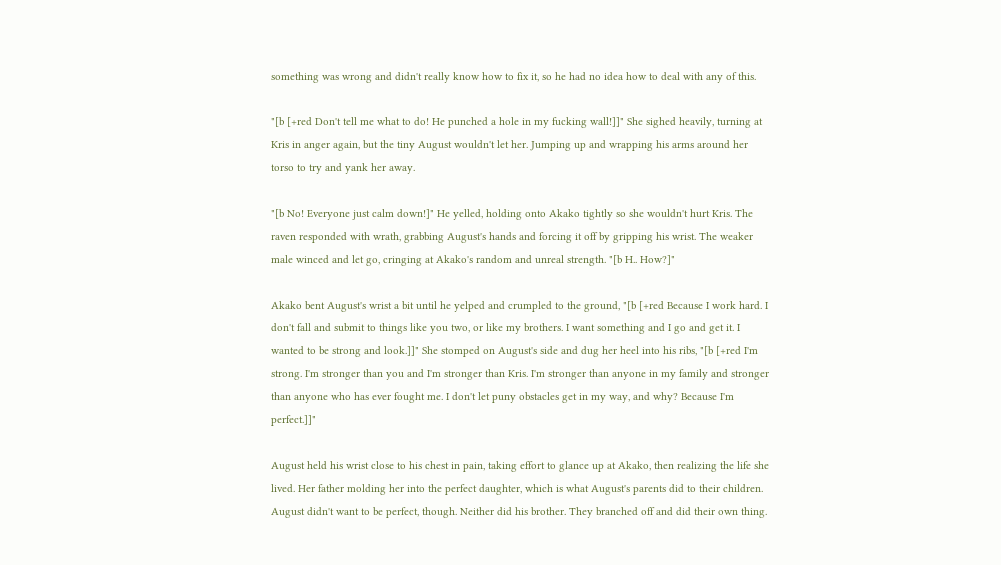something was wrong and didn't really know how to fix it, so he had no idea how to deal with any of this.

"[b [+red Don't tell me what to do! He punched a hole in my fucking wall!]]" She sighed heavily, turning at Kris in anger again, but the tiny August wouldn't let her. Jumping up and wrapping his arms around her torso to try and yank her away.

"[b No! Everyone just calm down!]" He yelled, holding onto Akako tightly so she wouldn't hurt Kris. The raven responded with wrath, grabbing August's hands and forcing it off by gripping his wrist. The weaker male winced and let go, cringing at Akako's random and unreal strength. "[b H.. How?]"

Akako bent August's wrist a bit until he yelped and crumpled to the ground, "[b [+red Because I work hard. I don't fall and submit to things like you two, or like my brothers. I want something and I go and get it. I wanted to be strong and look.]]" She stomped on August's side and dug her heel into his ribs, "[b [+red I'm strong. I'm stronger than you and I'm stronger than Kris. I'm stronger than anyone in my family and stronger than anyone who has ever fought me. I don't let puny obstacles get in my way, and why? Because I'm perfect.]]"

August held his wrist close to his chest in pain, taking effort to glance up at Akako, then realizing the life she lived. Her father molding her into the perfect daughter, which is what August's parents did to their children. August didn't want to be perfect, though. Neither did his brother. They branched off and did their own thing.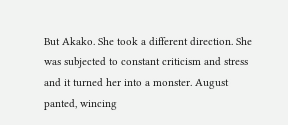But Akako. She took a different direction. She was subjected to constant criticism and stress and it turned her into a monster. August panted, wincing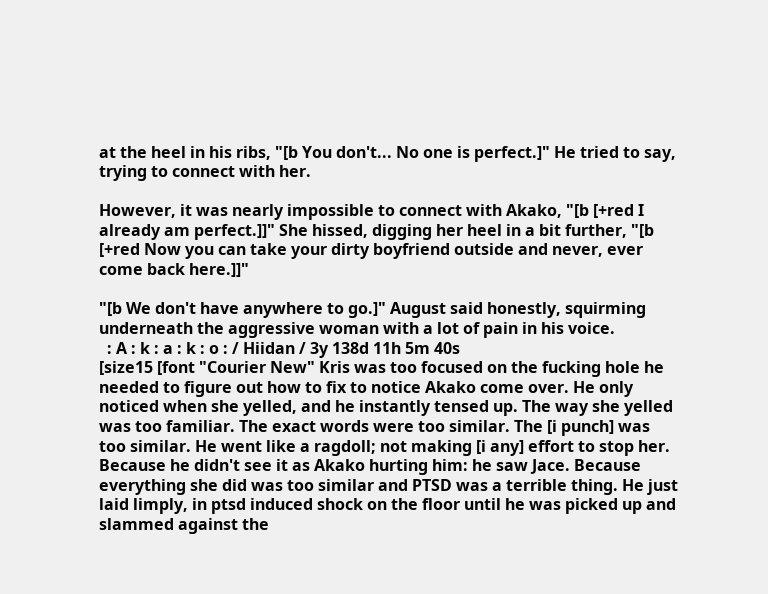at the heel in his ribs, "[b You don't... No one is perfect.]" He tried to say, trying to connect with her.

However, it was nearly impossible to connect with Akako, "[b [+red I already am perfect.]]" She hissed, digging her heel in a bit further, "[b [+red Now you can take your dirty boyfriend outside and never, ever come back here.]]"

"[b We don't have anywhere to go.]" August said honestly, squirming underneath the aggressive woman with a lot of pain in his voice.
  : A : k : a : k : o : / Hiidan / 3y 138d 11h 5m 40s
[size15 [font "Courier New" Kris was too focused on the fucking hole he needed to figure out how to fix to notice Akako come over. He only noticed when she yelled, and he instantly tensed up. The way she yelled was too familiar. The exact words were too similar. The [i punch] was too similar. He went like a ragdoll; not making [i any] effort to stop her. Because he didn't see it as Akako hurting him: he saw Jace. Because everything she did was too similar and PTSD was a terrible thing. He just laid limply, in ptsd induced shock on the floor until he was picked up and slammed against the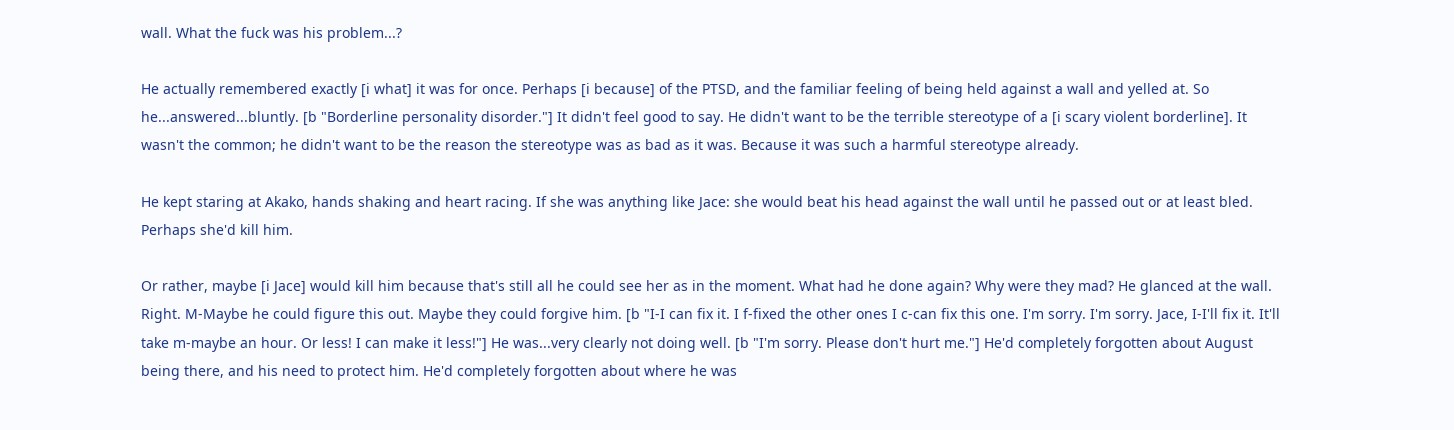wall. What the fuck was his problem...?

He actually remembered exactly [i what] it was for once. Perhaps [i because] of the PTSD, and the familiar feeling of being held against a wall and yelled at. So he...answered...bluntly. [b "Borderline personality disorder."] It didn't feel good to say. He didn't want to be the terrible stereotype of a [i scary violent borderline]. It wasn't the common; he didn't want to be the reason the stereotype was as bad as it was. Because it was such a harmful stereotype already.

He kept staring at Akako, hands shaking and heart racing. If she was anything like Jace: she would beat his head against the wall until he passed out or at least bled. Perhaps she'd kill him.

Or rather, maybe [i Jace] would kill him because that's still all he could see her as in the moment. What had he done again? Why were they mad? He glanced at the wall. Right. M-Maybe he could figure this out. Maybe they could forgive him. [b "I-I can fix it. I f-fixed the other ones I c-can fix this one. I'm sorry. I'm sorry. Jace, I-I'll fix it. It'll take m-maybe an hour. Or less! I can make it less!"] He was...very clearly not doing well. [b "I'm sorry. Please don't hurt me."] He'd completely forgotten about August being there, and his need to protect him. He'd completely forgotten about where he was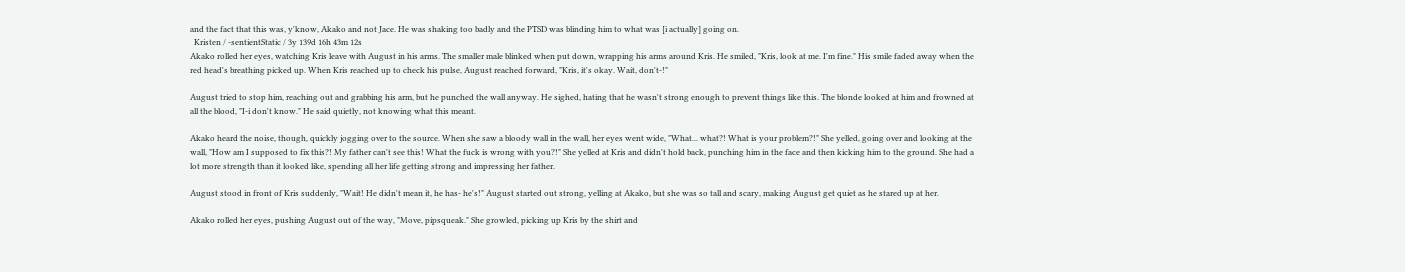and the fact that this was, y'know, Akako and not Jace. He was shaking too badly and the PTSD was blinding him to what was [i actually] going on.
  Kristen / -sentientStatic / 3y 139d 16h 43m 12s
Akako rolled her eyes, watching Kris leave with August in his arms. The smaller male blinked when put down, wrapping his arms around Kris. He smiled, "Kris, look at me. I'm fine." His smile faded away when the red head's breathing picked up. When Kris reached up to check his pulse, August reached forward, "Kris, it's okay. Wait, don't-!"

August tried to stop him, reaching out and grabbing his arm, but he punched the wall anyway. He sighed, hating that he wasn't strong enough to prevent things like this. The blonde looked at him and frowned at all the blood, "I-i don't know." He said quietly, not knowing what this meant.

Akako heard the noise, though, quickly jogging over to the source. When she saw a bloody wall in the wall, her eyes went wide, "What... what?! What is your problem?!" She yelled, going over and looking at the wall, "How am I supposed to fix this?! My father can't see this! What the fuck is wrong with you?!" She yelled at Kris and didn't hold back, punching him in the face and then kicking him to the ground. She had a lot more strength than it looked like, spending all her life getting strong and impressing her father.

August stood in front of Kris suddenly, "Wait! He didn't mean it, he has- he's!" August started out strong, yelling at Akako, but she was so tall and scary, making August get quiet as he stared up at her.

Akako rolled her eyes, pushing August out of the way, "Move, pipsqueak." She growled, picking up Kris by the shirt and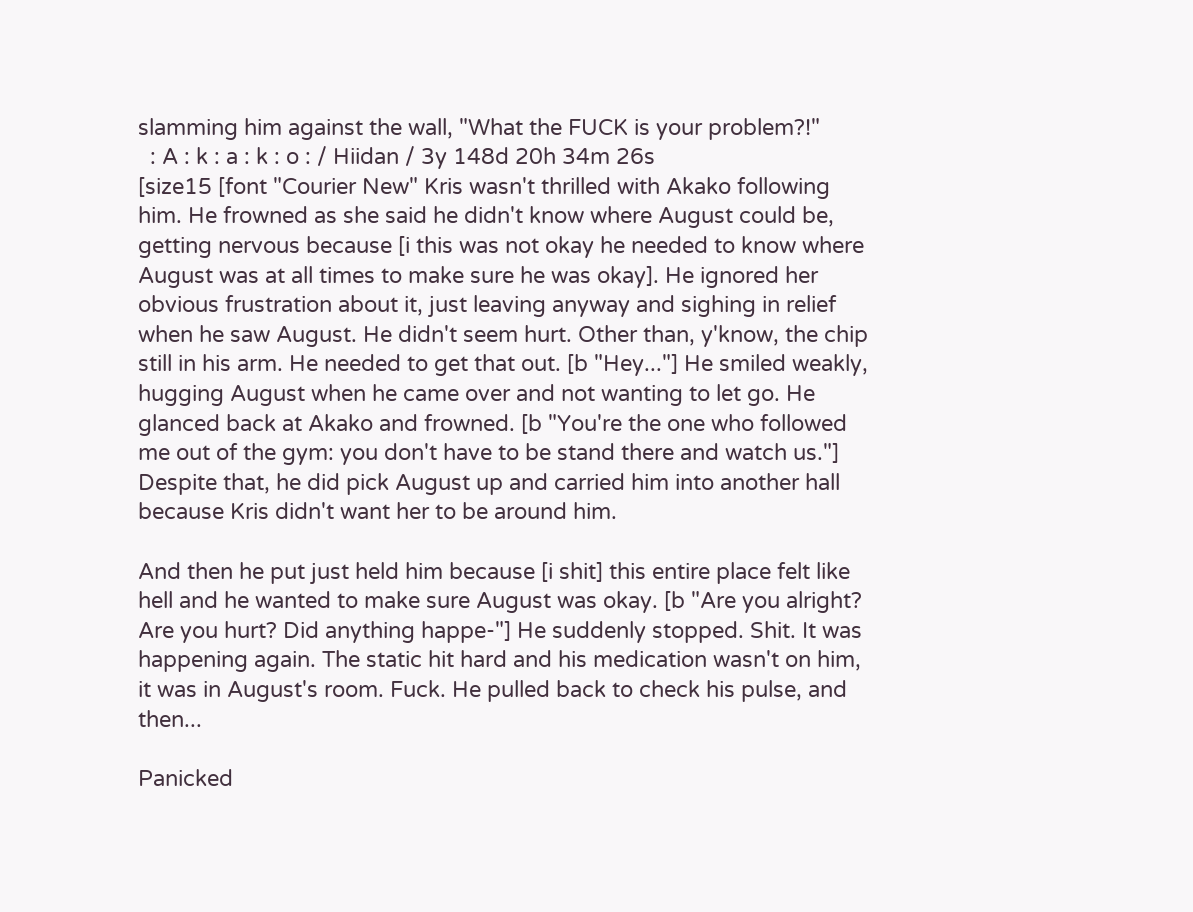slamming him against the wall, "What the FUCK is your problem?!"
  : A : k : a : k : o : / Hiidan / 3y 148d 20h 34m 26s
[size15 [font "Courier New" Kris wasn't thrilled with Akako following him. He frowned as she said he didn't know where August could be, getting nervous because [i this was not okay he needed to know where August was at all times to make sure he was okay]. He ignored her obvious frustration about it, just leaving anyway and sighing in relief when he saw August. He didn't seem hurt. Other than, y'know, the chip still in his arm. He needed to get that out. [b "Hey..."] He smiled weakly, hugging August when he came over and not wanting to let go. He glanced back at Akako and frowned. [b "You're the one who followed me out of the gym: you don't have to be stand there and watch us."] Despite that, he did pick August up and carried him into another hall because Kris didn't want her to be around him.

And then he put just held him because [i shit] this entire place felt like hell and he wanted to make sure August was okay. [b "Are you alright? Are you hurt? Did anything happe-"] He suddenly stopped. Shit. It was happening again. The static hit hard and his medication wasn't on him, it was in August's room. Fuck. He pulled back to check his pulse, and then...

Panicked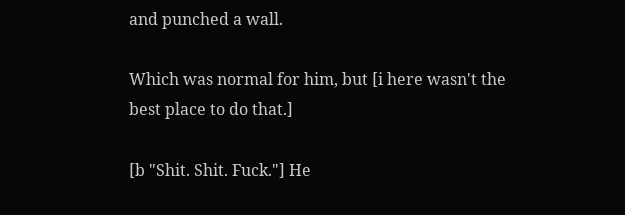and punched a wall.

Which was normal for him, but [i here wasn't the best place to do that.]

[b "Shit. Shit. Fuck."] He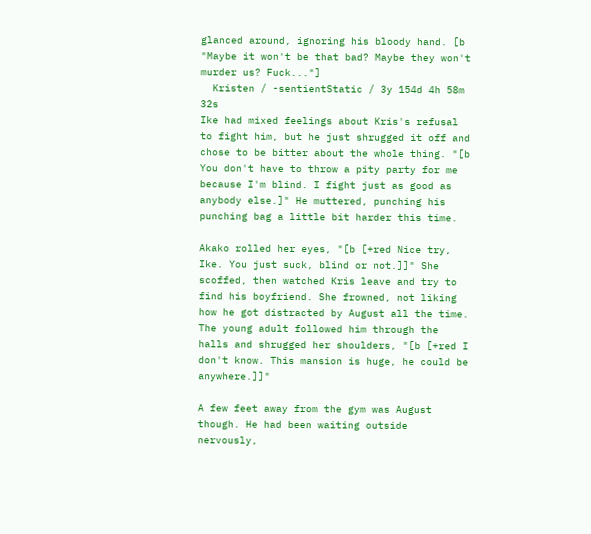glanced around, ignoring his bloody hand. [b "Maybe it won't be that bad? Maybe they won't murder us? Fuck..."]
  Kristen / -sentientStatic / 3y 154d 4h 58m 32s
Ike had mixed feelings about Kris's refusal to fight him, but he just shrugged it off and chose to be bitter about the whole thing. "[b You don't have to throw a pity party for me because I'm blind. I fight just as good as anybody else.]" He muttered, punching his punching bag a little bit harder this time.

Akako rolled her eyes, "[b [+red Nice try, Ike. You just suck, blind or not.]]" She scoffed, then watched Kris leave and try to find his boyfriend. She frowned, not liking how he got distracted by August all the time. The young adult followed him through the halls and shrugged her shoulders, "[b [+red I don't know. This mansion is huge, he could be anywhere.]]"

A few feet away from the gym was August though. He had been waiting outside nervously,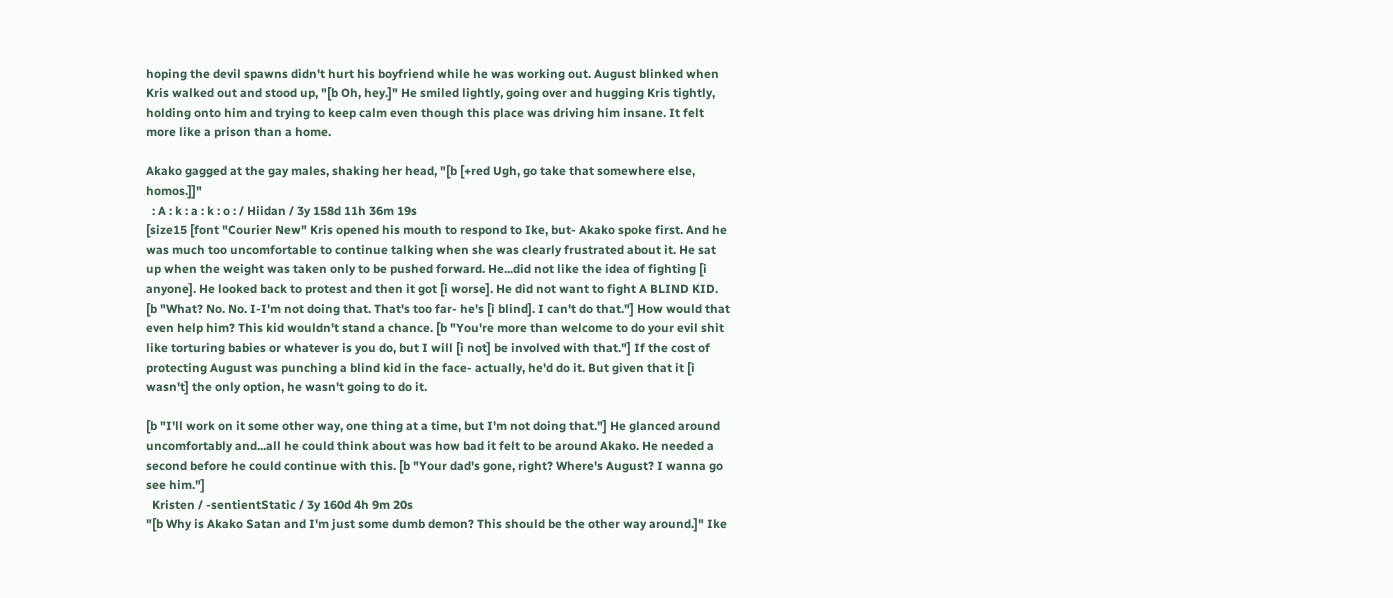hoping the devil spawns didn't hurt his boyfriend while he was working out. August blinked when Kris walked out and stood up, "[b Oh, hey.]" He smiled lightly, going over and hugging Kris tightly, holding onto him and trying to keep calm even though this place was driving him insane. It felt more like a prison than a home.

Akako gagged at the gay males, shaking her head, "[b [+red Ugh, go take that somewhere else, homos.]]"
  : A : k : a : k : o : / Hiidan / 3y 158d 11h 36m 19s
[size15 [font "Courier New" Kris opened his mouth to respond to Ike, but- Akako spoke first. And he was much too uncomfortable to continue talking when she was clearly frustrated about it. He sat up when the weight was taken only to be pushed forward. He...did not like the idea of fighting [i anyone]. He looked back to protest and then it got [i worse]. He did not want to fight A BLIND KID. [b "What? No. No. I-I'm not doing that. That's too far- he's [i blind]. I can't do that."] How would that even help him? This kid wouldn't stand a chance. [b "You're more than welcome to do your evil shit like torturing babies or whatever is you do, but I will [i not] be involved with that."] If the cost of protecting August was punching a blind kid in the face- actually, he'd do it. But given that it [i wasn't] the only option, he wasn't going to do it.

[b "I'll work on it some other way, one thing at a time, but I'm not doing that."] He glanced around uncomfortably and...all he could think about was how bad it felt to be around Akako. He needed a second before he could continue with this. [b "Your dad's gone, right? Where's August? I wanna go see him."]
  Kristen / -sentientStatic / 3y 160d 4h 9m 20s
"[b Why is Akako Satan and I'm just some dumb demon? This should be the other way around.]" Ike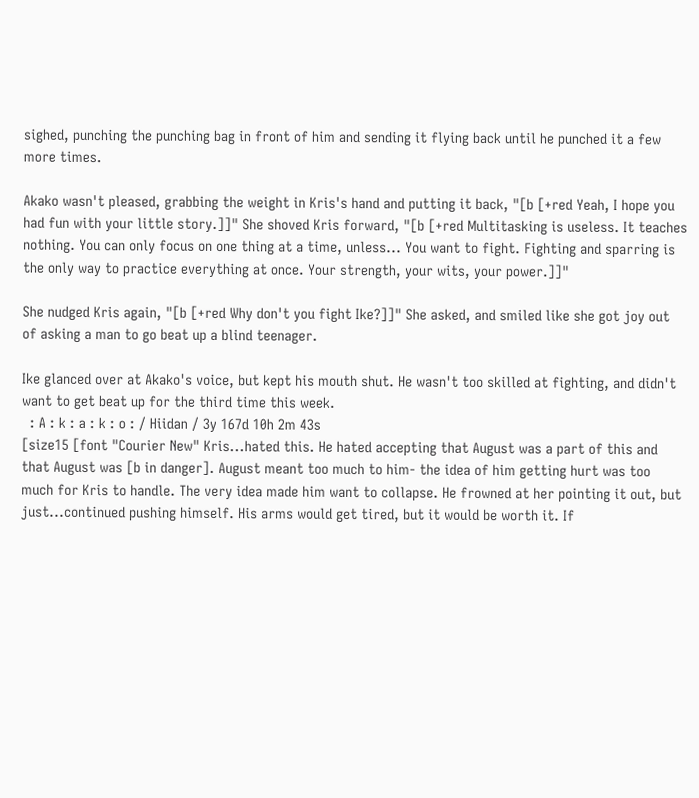sighed, punching the punching bag in front of him and sending it flying back until he punched it a few more times.

Akako wasn't pleased, grabbing the weight in Kris's hand and putting it back, "[b [+red Yeah, I hope you had fun with your little story.]]" She shoved Kris forward, "[b [+red Multitasking is useless. It teaches nothing. You can only focus on one thing at a time, unless... You want to fight. Fighting and sparring is the only way to practice everything at once. Your strength, your wits, your power.]]"

She nudged Kris again, "[b [+red Why don't you fight Ike?]]" She asked, and smiled like she got joy out of asking a man to go beat up a blind teenager.

Ike glanced over at Akako's voice, but kept his mouth shut. He wasn't too skilled at fighting, and didn't want to get beat up for the third time this week.
  : A : k : a : k : o : / Hiidan / 3y 167d 10h 2m 43s
[size15 [font "Courier New" Kris...hated this. He hated accepting that August was a part of this and that August was [b in danger]. August meant too much to him- the idea of him getting hurt was too much for Kris to handle. The very idea made him want to collapse. He frowned at her pointing it out, but just...continued pushing himself. His arms would get tired, but it would be worth it. If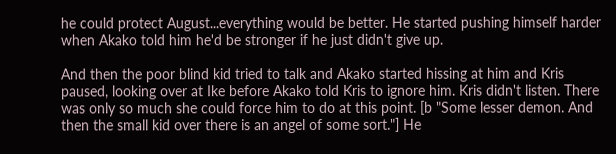he could protect August...everything would be better. He started pushing himself harder when Akako told him he'd be stronger if he just didn't give up.

And then the poor blind kid tried to talk and Akako started hissing at him and Kris paused, looking over at Ike before Akako told Kris to ignore him. Kris didn't listen. There was only so much she could force him to do at this point. [b "Some lesser demon. And then the small kid over there is an angel of some sort."] He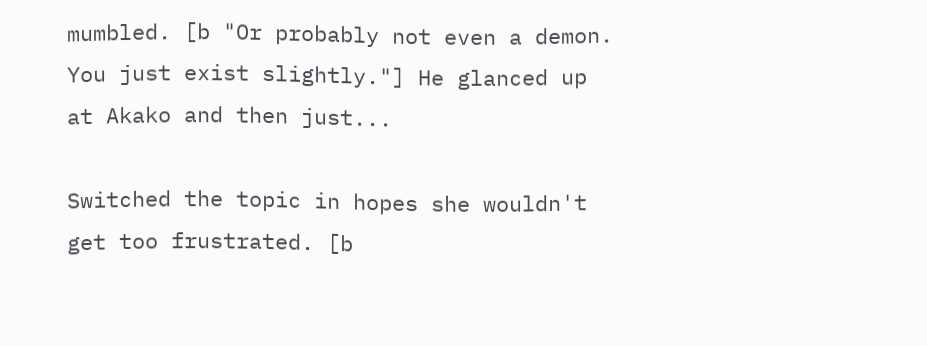mumbled. [b "Or probably not even a demon. You just exist slightly."] He glanced up at Akako and then just...

Switched the topic in hopes she wouldn't get too frustrated. [b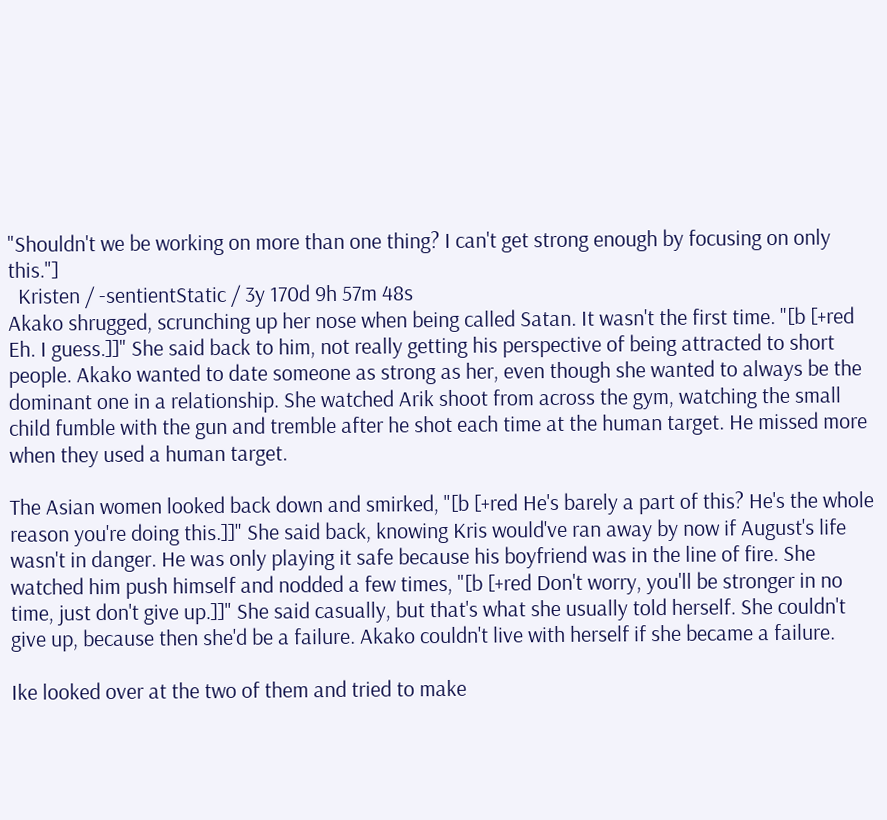"Shouldn't we be working on more than one thing? I can't get strong enough by focusing on only this."]
  Kristen / -sentientStatic / 3y 170d 9h 57m 48s
Akako shrugged, scrunching up her nose when being called Satan. It wasn't the first time. "[b [+red Eh. I guess.]]" She said back to him, not really getting his perspective of being attracted to short people. Akako wanted to date someone as strong as her, even though she wanted to always be the dominant one in a relationship. She watched Arik shoot from across the gym, watching the small child fumble with the gun and tremble after he shot each time at the human target. He missed more when they used a human target.

The Asian women looked back down and smirked, "[b [+red He's barely a part of this? He's the whole reason you're doing this.]]" She said back, knowing Kris would've ran away by now if August's life wasn't in danger. He was only playing it safe because his boyfriend was in the line of fire. She watched him push himself and nodded a few times, "[b [+red Don't worry, you'll be stronger in no time, just don't give up.]]" She said casually, but that's what she usually told herself. She couldn't give up, because then she'd be a failure. Akako couldn't live with herself if she became a failure.

Ike looked over at the two of them and tried to make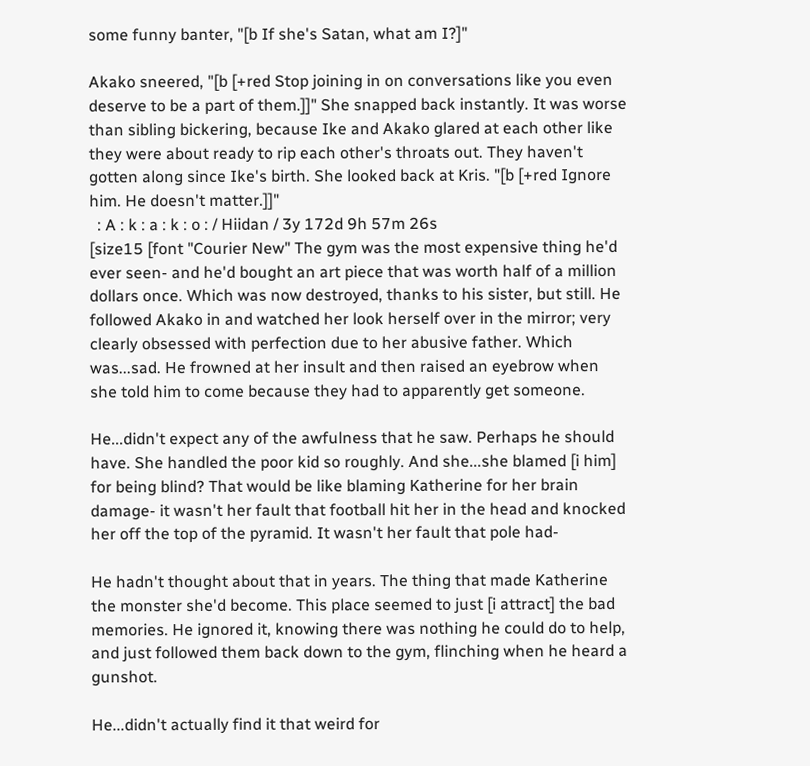some funny banter, "[b If she's Satan, what am I?]"

Akako sneered, "[b [+red Stop joining in on conversations like you even deserve to be a part of them.]]" She snapped back instantly. It was worse than sibling bickering, because Ike and Akako glared at each other like they were about ready to rip each other's throats out. They haven't gotten along since Ike's birth. She looked back at Kris. "[b [+red Ignore him. He doesn't matter.]]"
  : A : k : a : k : o : / Hiidan / 3y 172d 9h 57m 26s
[size15 [font "Courier New" The gym was the most expensive thing he'd ever seen- and he'd bought an art piece that was worth half of a million dollars once. Which was now destroyed, thanks to his sister, but still. He followed Akako in and watched her look herself over in the mirror; very clearly obsessed with perfection due to her abusive father. Which was...sad. He frowned at her insult and then raised an eyebrow when she told him to come because they had to apparently get someone.

He...didn't expect any of the awfulness that he saw. Perhaps he should have. She handled the poor kid so roughly. And she...she blamed [i him] for being blind? That would be like blaming Katherine for her brain damage- it wasn't her fault that football hit her in the head and knocked her off the top of the pyramid. It wasn't her fault that pole had-

He hadn't thought about that in years. The thing that made Katherine the monster she'd become. This place seemed to just [i attract] the bad memories. He ignored it, knowing there was nothing he could do to help, and just followed them back down to the gym, flinching when he heard a gunshot.

He...didn't actually find it that weird for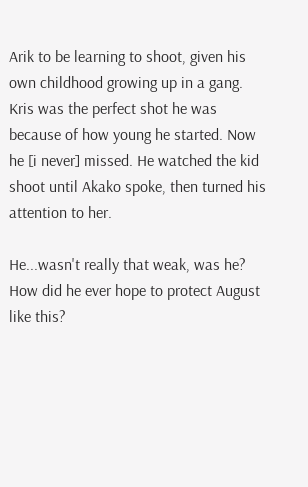Arik to be learning to shoot, given his own childhood growing up in a gang. Kris was the perfect shot he was because of how young he started. Now he [i never] missed. He watched the kid shoot until Akako spoke, then turned his attention to her.

He...wasn't really that weak, was he? How did he ever hope to protect August like this?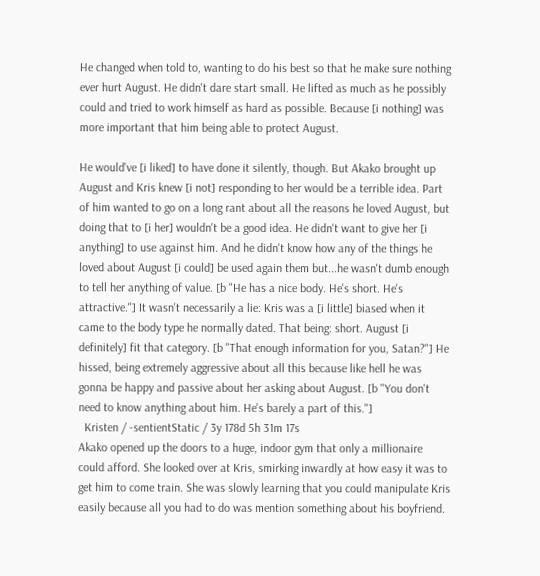He changed when told to, wanting to do his best so that he make sure nothing ever hurt August. He didn't dare start small. He lifted as much as he possibly could and tried to work himself as hard as possible. Because [i nothing] was more important that him being able to protect August.

He would've [i liked] to have done it silently, though. But Akako brought up August and Kris knew [i not] responding to her would be a terrible idea. Part of him wanted to go on a long rant about all the reasons he loved August, but doing that to [i her] wouldn't be a good idea. He didn't want to give her [i anything] to use against him. And he didn't know how any of the things he loved about August [i could] be used again them but...he wasn't dumb enough to tell her anything of value. [b "He has a nice body. He's short. He's attractive."] It wasn't necessarily a lie: Kris was a [i little] biased when it came to the body type he normally dated. That being: short. August [i definitely] fit that category. [b "That enough information for you, Satan?"] He hissed, being extremely aggressive about all this because like hell he was gonna be happy and passive about her asking about August. [b "You don't need to know anything about him. He's barely a part of this."]
  Kristen / -sentientStatic / 3y 178d 5h 31m 17s
Akako opened up the doors to a huge, indoor gym that only a millionaire could afford. She looked over at Kris, smirking inwardly at how easy it was to get him to come train. She was slowly learning that you could manipulate Kris easily because all you had to do was mention something about his boyfriend.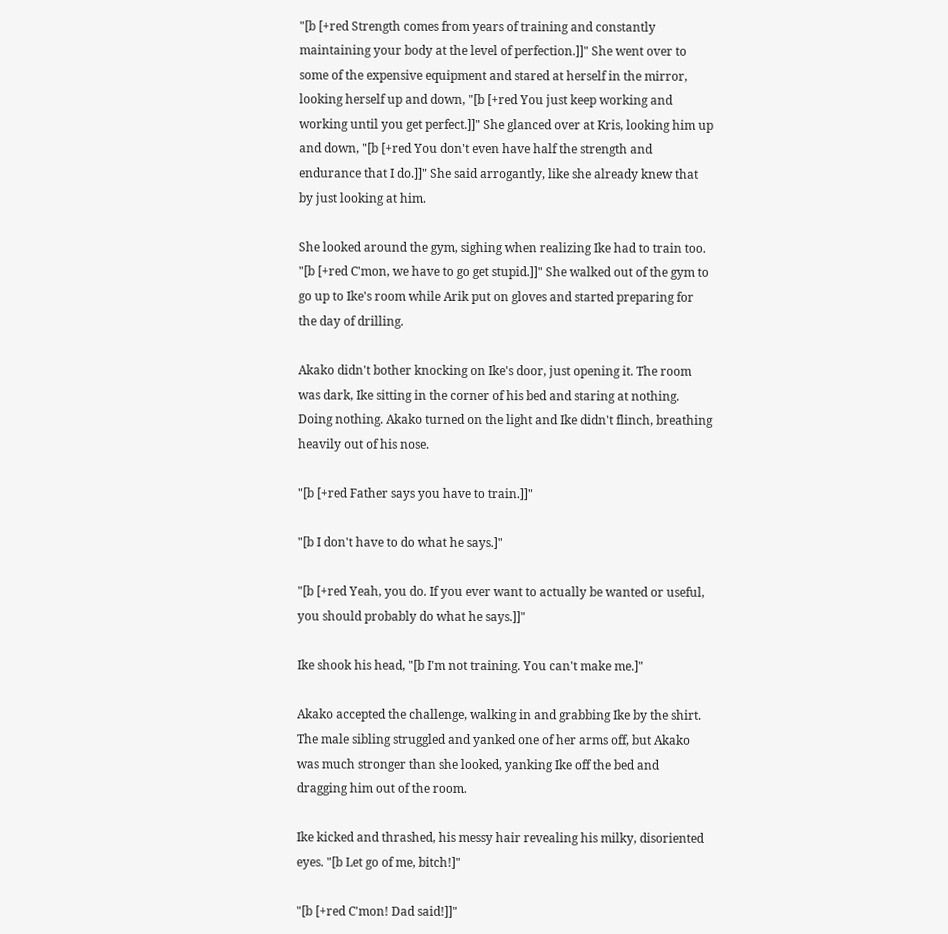"[b [+red Strength comes from years of training and constantly maintaining your body at the level of perfection.]]" She went over to some of the expensive equipment and stared at herself in the mirror, looking herself up and down, "[b [+red You just keep working and working until you get perfect.]]" She glanced over at Kris, looking him up and down, "[b [+red You don't even have half the strength and endurance that I do.]]" She said arrogantly, like she already knew that by just looking at him.

She looked around the gym, sighing when realizing Ike had to train too. "[b [+red C'mon, we have to go get stupid.]]" She walked out of the gym to go up to Ike's room while Arik put on gloves and started preparing for the day of drilling.

Akako didn't bother knocking on Ike's door, just opening it. The room was dark, Ike sitting in the corner of his bed and staring at nothing. Doing nothing. Akako turned on the light and Ike didn't flinch, breathing heavily out of his nose.

"[b [+red Father says you have to train.]]"

"[b I don't have to do what he says.]"

"[b [+red Yeah, you do. If you ever want to actually be wanted or useful, you should probably do what he says.]]"

Ike shook his head, "[b I'm not training. You can't make me.]"

Akako accepted the challenge, walking in and grabbing Ike by the shirt. The male sibling struggled and yanked one of her arms off, but Akako was much stronger than she looked, yanking Ike off the bed and dragging him out of the room.

Ike kicked and thrashed, his messy hair revealing his milky, disoriented eyes. "[b Let go of me, bitch!]"

"[b [+red C'mon! Dad said!]]"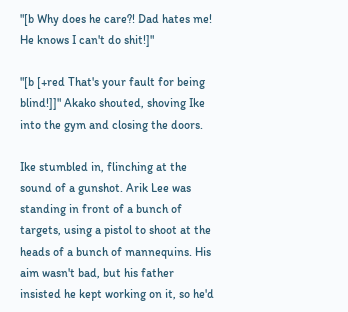"[b Why does he care?! Dad hates me! He knows I can't do shit!]"

"[b [+red That's your fault for being blind!]]" Akako shouted, shoving Ike into the gym and closing the doors.

Ike stumbled in, flinching at the sound of a gunshot. Arik Lee was standing in front of a bunch of targets, using a pistol to shoot at the heads of a bunch of mannequins. His aim wasn't bad, but his father insisted he kept working on it, so he'd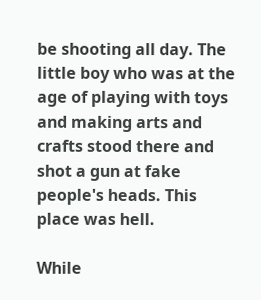be shooting all day. The little boy who was at the age of playing with toys and making arts and crafts stood there and shot a gun at fake people's heads. This place was hell.

While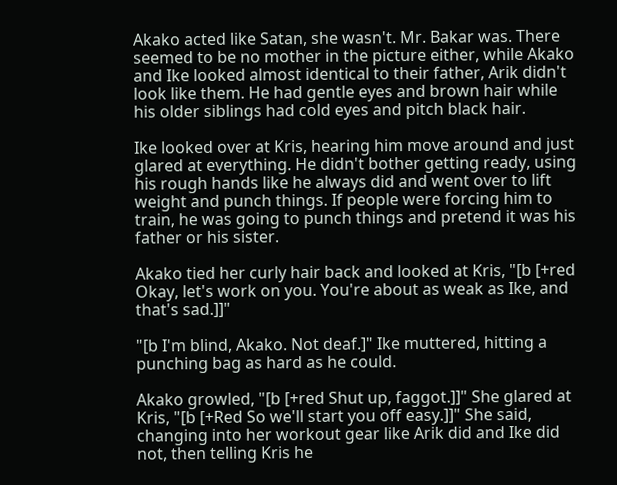Akako acted like Satan, she wasn't. Mr. Bakar was. There seemed to be no mother in the picture either, while Akako and Ike looked almost identical to their father, Arik didn't look like them. He had gentle eyes and brown hair while his older siblings had cold eyes and pitch black hair.

Ike looked over at Kris, hearing him move around and just glared at everything. He didn't bother getting ready, using his rough hands like he always did and went over to lift weight and punch things. If people were forcing him to train, he was going to punch things and pretend it was his father or his sister.

Akako tied her curly hair back and looked at Kris, "[b [+red Okay, let's work on you. You're about as weak as Ike, and that's sad.]]"

"[b I'm blind, Akako. Not deaf.]" Ike muttered, hitting a punching bag as hard as he could.

Akako growled, "[b [+red Shut up, faggot.]]" She glared at Kris, "[b [+Red So we'll start you off easy.]]" She said, changing into her workout gear like Arik did and Ike did not, then telling Kris he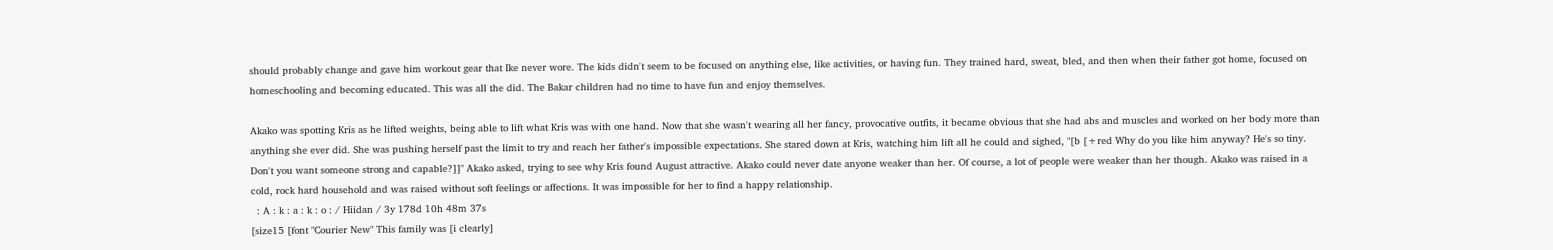should probably change and gave him workout gear that Ike never wore. The kids didn't seem to be focused on anything else, like activities, or having fun. They trained hard, sweat, bled, and then when their father got home, focused on homeschooling and becoming educated. This was all the did. The Bakar children had no time to have fun and enjoy themselves.

Akako was spotting Kris as he lifted weights, being able to lift what Kris was with one hand. Now that she wasn't wearing all her fancy, provocative outfits, it became obvious that she had abs and muscles and worked on her body more than anything she ever did. She was pushing herself past the limit to try and reach her father's impossible expectations. She stared down at Kris, watching him lift all he could and sighed, "[b [+red Why do you like him anyway? He's so tiny. Don't you want someone strong and capable?]]" Akako asked, trying to see why Kris found August attractive. Akako could never date anyone weaker than her. Of course, a lot of people were weaker than her though. Akako was raised in a cold, rock hard household and was raised without soft feelings or affections. It was impossible for her to find a happy relationship.
  : A : k : a : k : o : / Hiidan / 3y 178d 10h 48m 37s
[size15 [font "Courier New" This family was [i clearly]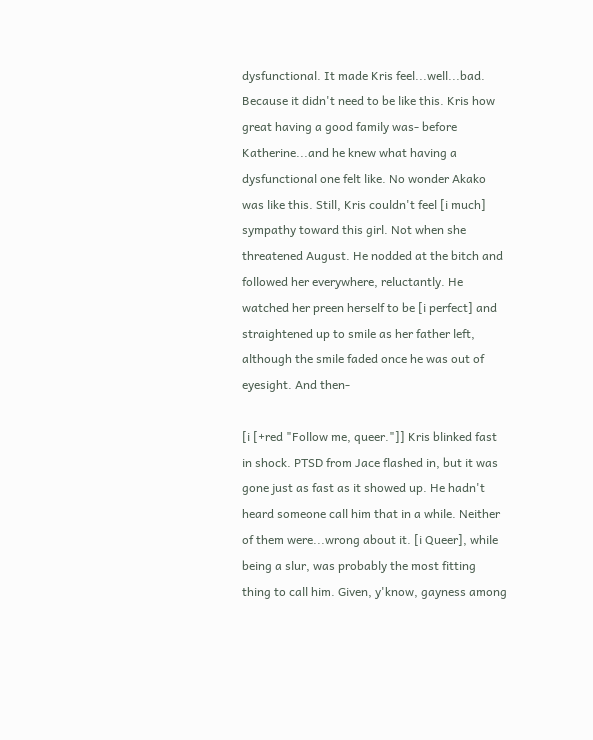dysfunctional. It made Kris feel...well...bad. Because it didn't need to be like this. Kris how great having a good family was- before Katherine...and he knew what having a dysfunctional one felt like. No wonder Akako was like this. Still, Kris couldn't feel [i much] sympathy toward this girl. Not when she threatened August. He nodded at the bitch and followed her everywhere, reluctantly. He watched her preen herself to be [i perfect] and straightened up to smile as her father left, although the smile faded once he was out of eyesight. And then-

[i [+red "Follow me, queer."]] Kris blinked fast in shock. PTSD from Jace flashed in, but it was gone just as fast as it showed up. He hadn't heard someone call him that in a while. Neither of them were...wrong about it. [i Queer], while being a slur, was probably the most fitting thing to call him. Given, y'know, gayness among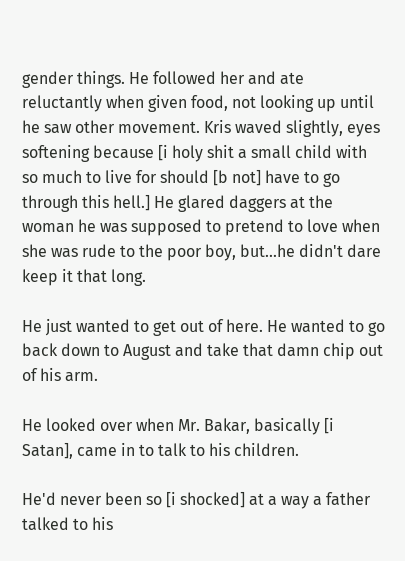gender things. He followed her and ate reluctantly when given food, not looking up until he saw other movement. Kris waved slightly, eyes softening because [i holy shit a small child with so much to live for should [b not] have to go through this hell.] He glared daggers at the woman he was supposed to pretend to love when she was rude to the poor boy, but...he didn't dare keep it that long.

He just wanted to get out of here. He wanted to go back down to August and take that damn chip out of his arm.

He looked over when Mr. Bakar, basically [i Satan], came in to talk to his children.

He'd never been so [i shocked] at a way a father talked to his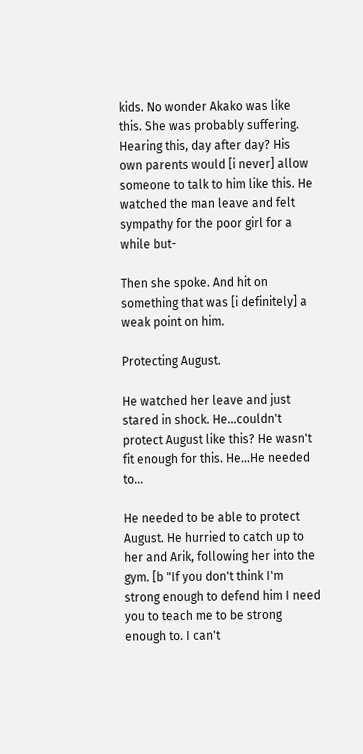kids. No wonder Akako was like this. She was probably suffering. Hearing this, day after day? His own parents would [i never] allow someone to talk to him like this. He watched the man leave and felt sympathy for the poor girl for a while but-

Then she spoke. And hit on something that was [i definitely] a weak point on him.

Protecting August.

He watched her leave and just stared in shock. He...couldn't protect August like this? He wasn't fit enough for this. He...He needed to...

He needed to be able to protect August. He hurried to catch up to her and Arik, following her into the gym. [b "If you don't think I'm strong enough to defend him I need you to teach me to be strong enough to. I can't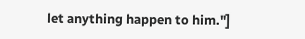let anything happen to him."]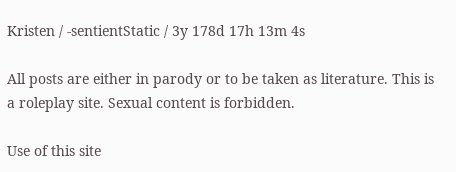Kristen / -sentientStatic / 3y 178d 17h 13m 4s

All posts are either in parody or to be taken as literature. This is a roleplay site. Sexual content is forbidden.

Use of this site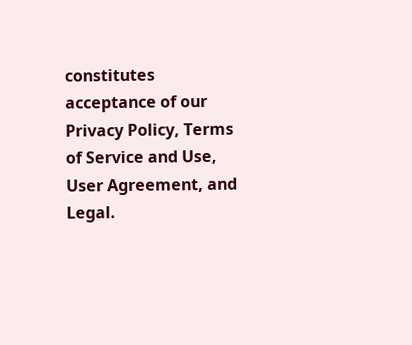constitutes acceptance of our
Privacy Policy, Terms of Service and Use, User Agreement, and Legal.